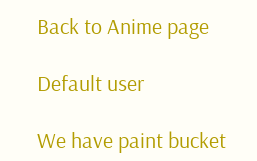Back to Anime page

Default user

We have paint bucket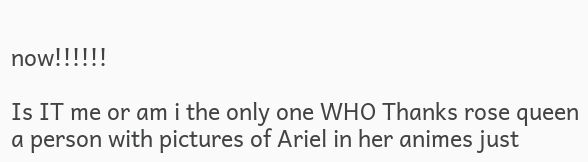now!!!!!!

Is IT me or am i the only one WHO Thanks rose queen a person with pictures of Ariel in her animes just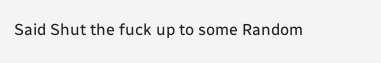Said Shut the fuck up to some Random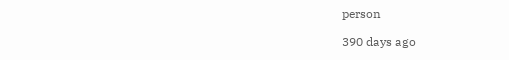person

390 days ago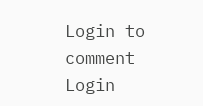Login to comment Login